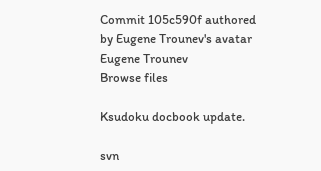Commit 105c590f authored by Eugene Trounev's avatar Eugene Trounev
Browse files

Ksudoku docbook update.

svn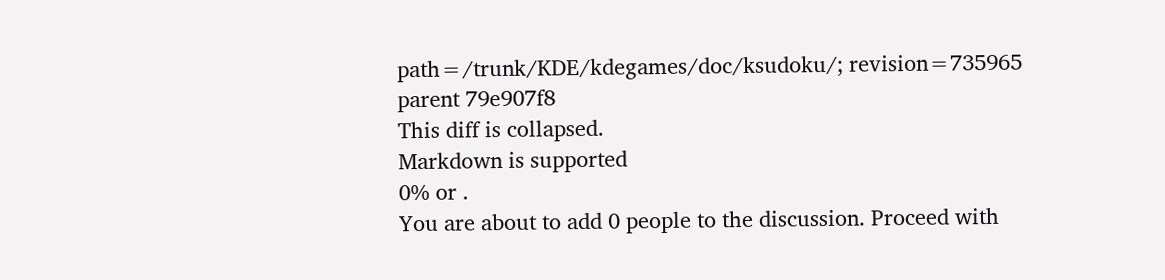path=/trunk/KDE/kdegames/doc/ksudoku/; revision=735965
parent 79e907f8
This diff is collapsed.
Markdown is supported
0% or .
You are about to add 0 people to the discussion. Proceed with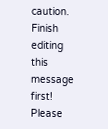caution.
Finish editing this message first!
Please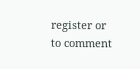register or to comment